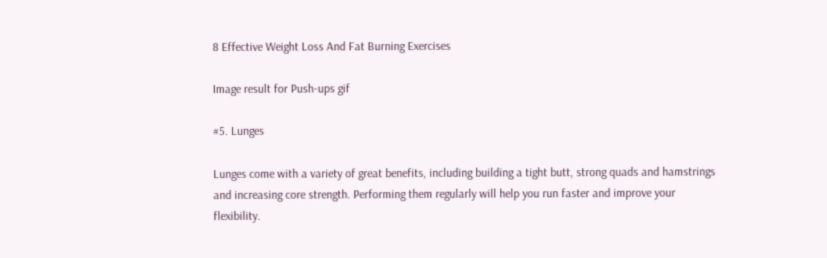8 Effective Weight Loss And Fat Burning Exercises

Image result for Push-ups gif

#5. Lunges

Lunges come with a variety of great benefits, including building a tight butt, strong quads and hamstrings and increasing core strength. Performing them regularly will help you run faster and improve your flexibility.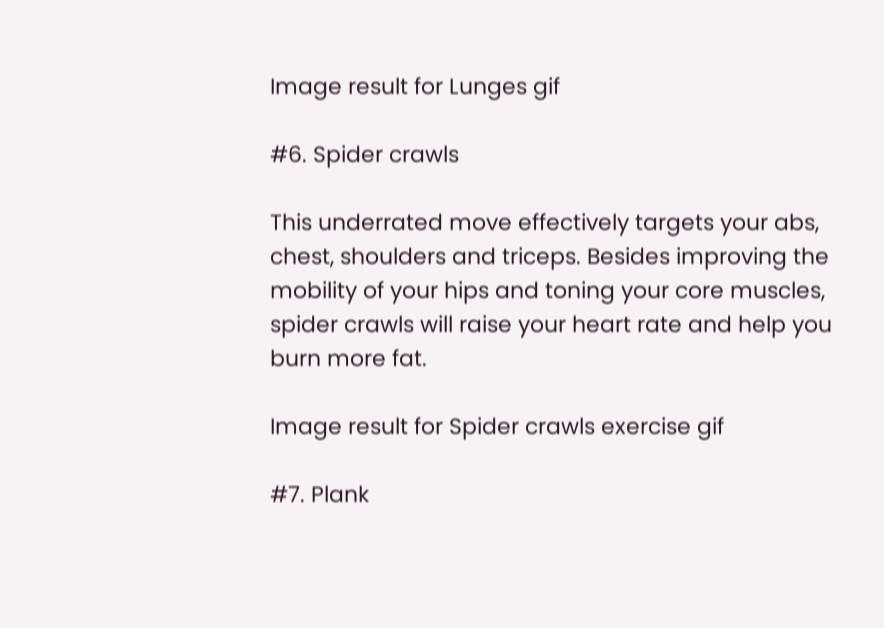Image result for Lunges gif

#6. Spider crawls

This underrated move effectively targets your abs, chest, shoulders and triceps. Besides improving the mobility of your hips and toning your core muscles, spider crawls will raise your heart rate and help you burn more fat.

Image result for Spider crawls exercise gif

#7. Plank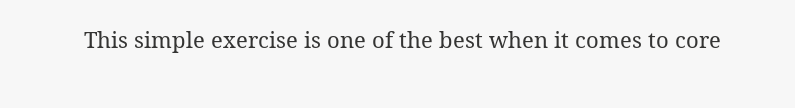This simple exercise is one of the best when it comes to core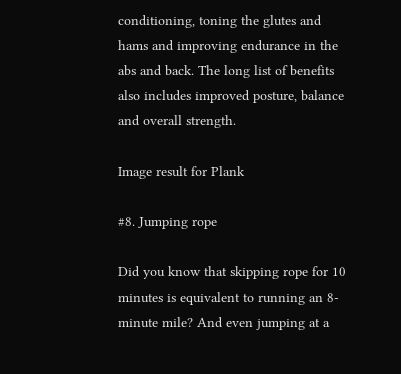conditioning, toning the glutes and hams and improving endurance in the abs and back. The long list of benefits also includes improved posture, balance and overall strength.

Image result for Plank

#8. Jumping rope

Did you know that skipping rope for 10 minutes is equivalent to running an 8-minute mile? And even jumping at a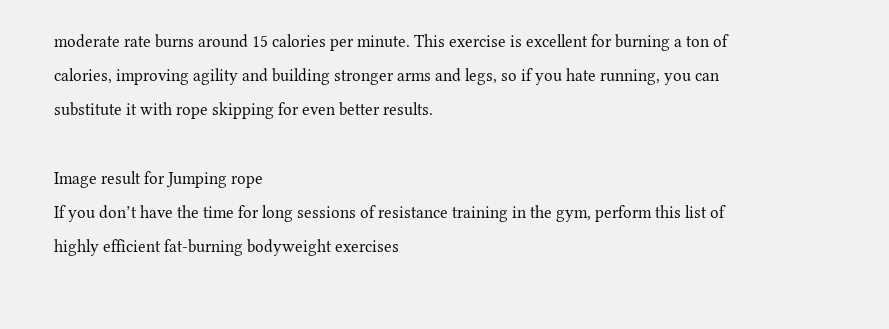moderate rate burns around 15 calories per minute. This exercise is excellent for burning a ton of calories, improving agility and building stronger arms and legs, so if you hate running, you can substitute it with rope skipping for even better results.

Image result for Jumping rope
If you don’t have the time for long sessions of resistance training in the gym, perform this list of highly efficient fat-burning bodyweight exercises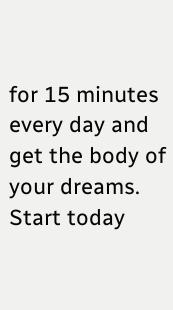for 15 minutes every day and get the body of your dreams. Start today